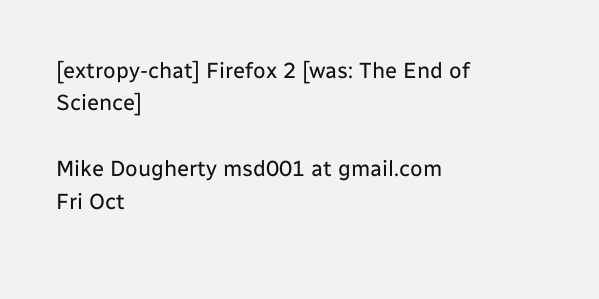[extropy-chat] Firefox 2 [was: The End of Science]

Mike Dougherty msd001 at gmail.com
Fri Oct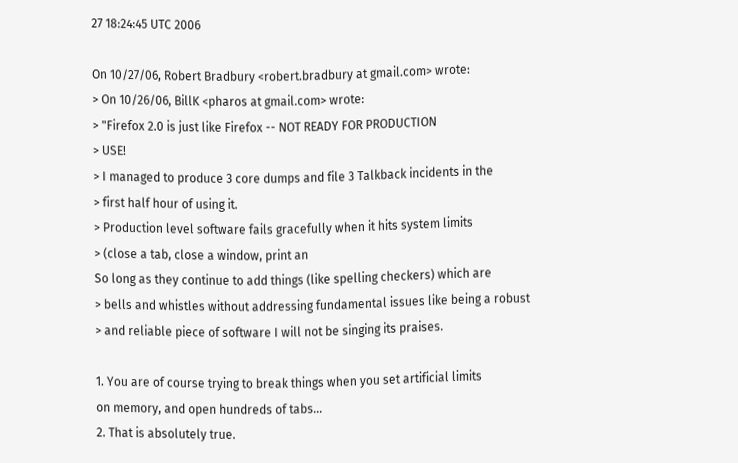27 18:24:45 UTC 2006

On 10/27/06, Robert Bradbury <robert.bradbury at gmail.com> wrote:
> On 10/26/06, BillK <pharos at gmail.com> wrote:
> "Firefox 2.0 is just like Firefox -- NOT READY FOR PRODUCTION
> USE!
> I managed to produce 3 core dumps and file 3 Talkback incidents in the
> first half hour of using it.
> Production level software fails gracefully when it hits system limits
> (close a tab, close a window, print an
So long as they continue to add things (like spelling checkers) which are
> bells and whistles without addressing fundamental issues like being a robust
> and reliable piece of software I will not be singing its praises.

1. You are of course trying to break things when you set artificial limits
on memory, and open hundreds of tabs...
2. That is absolutely true.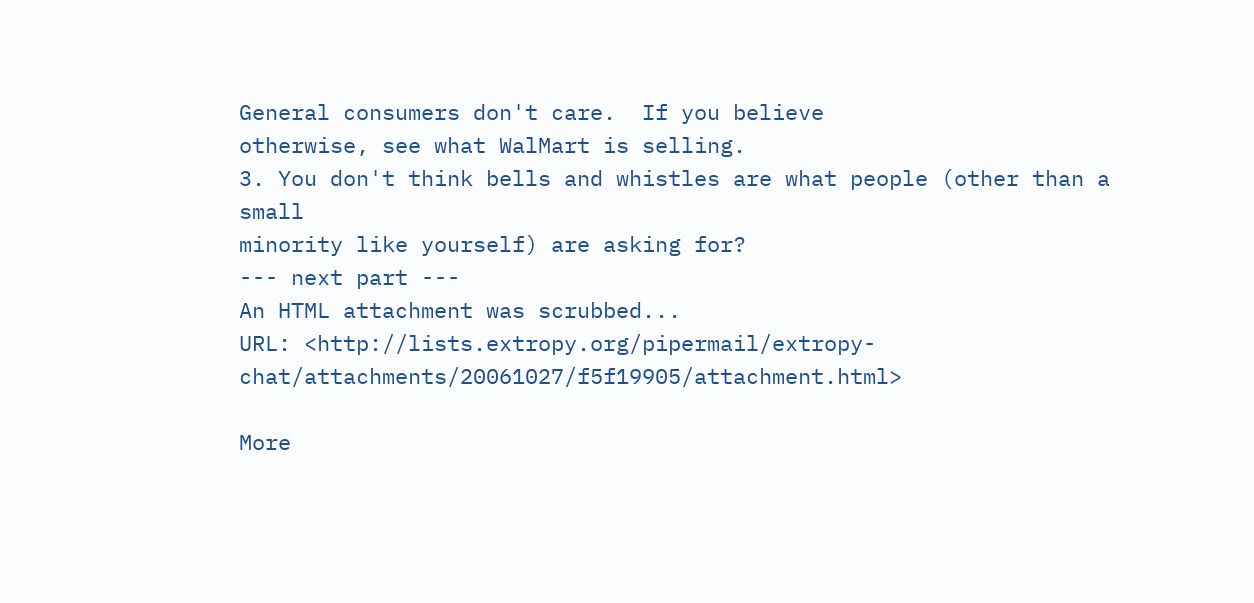General consumers don't care.  If you believe
otherwise, see what WalMart is selling.
3. You don't think bells and whistles are what people (other than a small
minority like yourself) are asking for?
--- next part ---
An HTML attachment was scrubbed...
URL: <http://lists.extropy.org/pipermail/extropy-chat/attachments/20061027/f5f19905/attachment.html>

More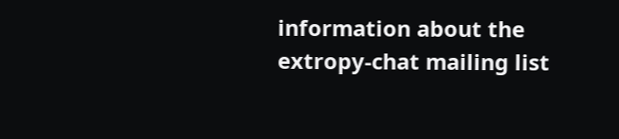information about the extropy-chat mailing list